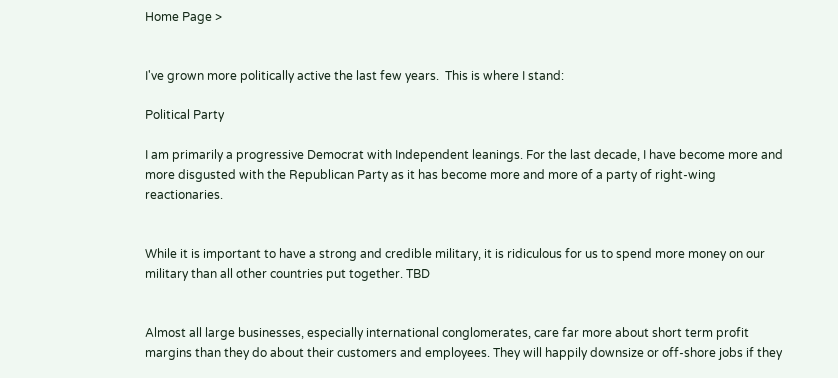Home Page >


I've grown more politically active the last few years.  This is where I stand:

Political Party

I am primarily a progressive Democrat with Independent leanings. For the last decade, I have become more and more disgusted with the Republican Party as it has become more and more of a party of right-wing reactionaries.


While it is important to have a strong and credible military, it is ridiculous for us to spend more money on our military than all other countries put together. TBD


Almost all large businesses, especially international conglomerates, care far more about short term profit margins than they do about their customers and employees. They will happily downsize or off-shore jobs if they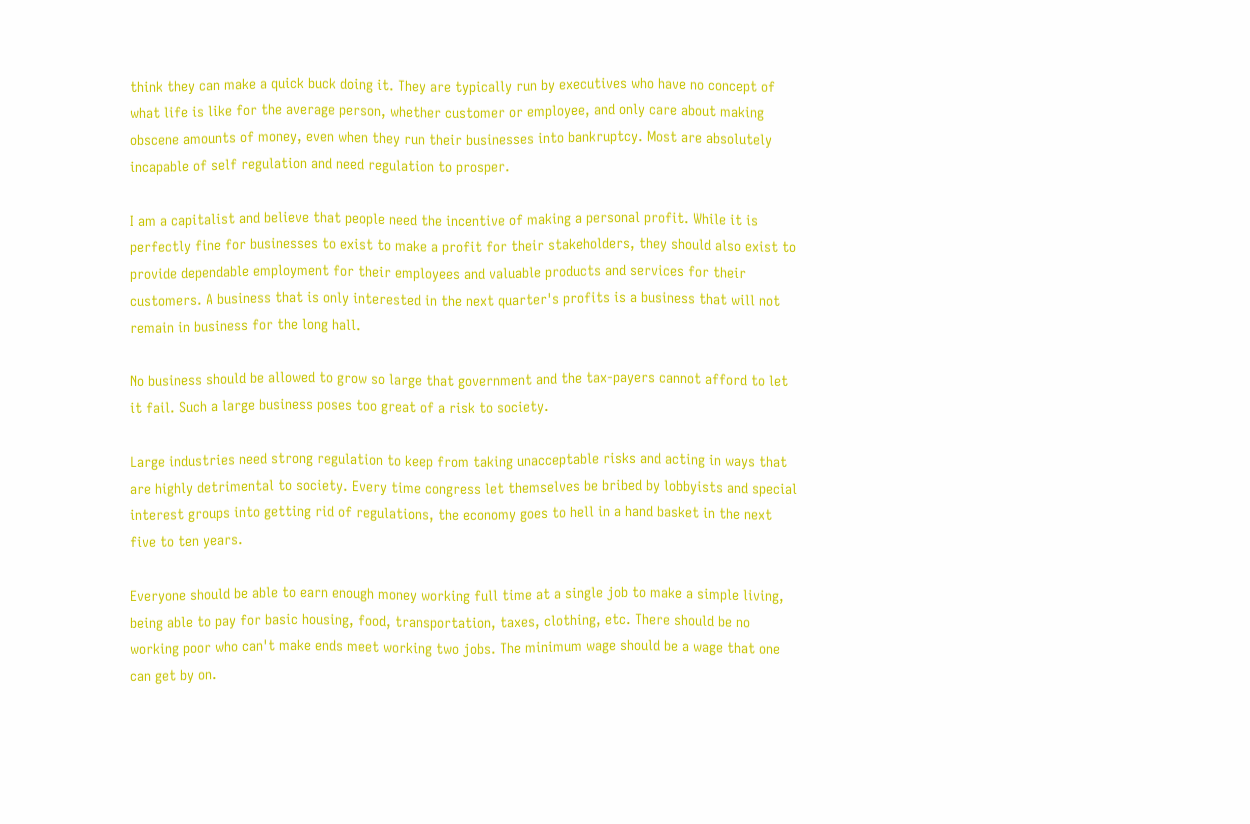think they can make a quick buck doing it. They are typically run by executives who have no concept of what life is like for the average person, whether customer or employee, and only care about making obscene amounts of money, even when they run their businesses into bankruptcy. Most are absolutely incapable of self regulation and need regulation to prosper.

I am a capitalist and believe that people need the incentive of making a personal profit. While it is perfectly fine for businesses to exist to make a profit for their stakeholders, they should also exist to provide dependable employment for their employees and valuable products and services for their customers. A business that is only interested in the next quarter's profits is a business that will not remain in business for the long hall.

No business should be allowed to grow so large that government and the tax-payers cannot afford to let it fail. Such a large business poses too great of a risk to society.

Large industries need strong regulation to keep from taking unacceptable risks and acting in ways that are highly detrimental to society. Every time congress let themselves be bribed by lobbyists and special interest groups into getting rid of regulations, the economy goes to hell in a hand basket in the next five to ten years.

Everyone should be able to earn enough money working full time at a single job to make a simple living, being able to pay for basic housing, food, transportation, taxes, clothing, etc. There should be no working poor who can't make ends meet working two jobs. The minimum wage should be a wage that one can get by on.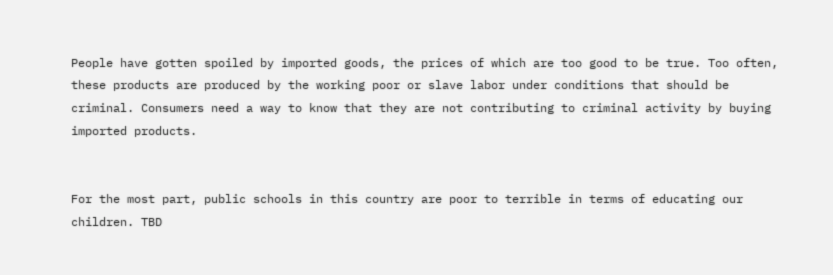People have gotten spoiled by imported goods, the prices of which are too good to be true. Too often, these products are produced by the working poor or slave labor under conditions that should be criminal. Consumers need a way to know that they are not contributing to criminal activity by buying imported products.


For the most part, public schools in this country are poor to terrible in terms of educating our children. TBD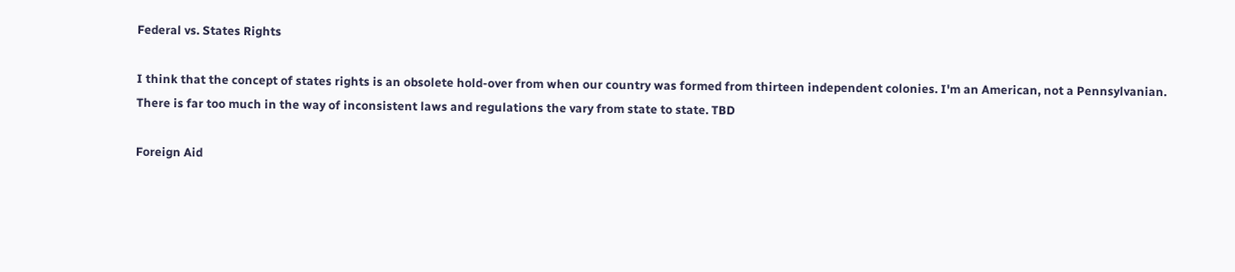Federal vs. States Rights

I think that the concept of states rights is an obsolete hold-over from when our country was formed from thirteen independent colonies. I'm an American, not a Pennsylvanian. There is far too much in the way of inconsistent laws and regulations the vary from state to state. TBD

Foreign Aid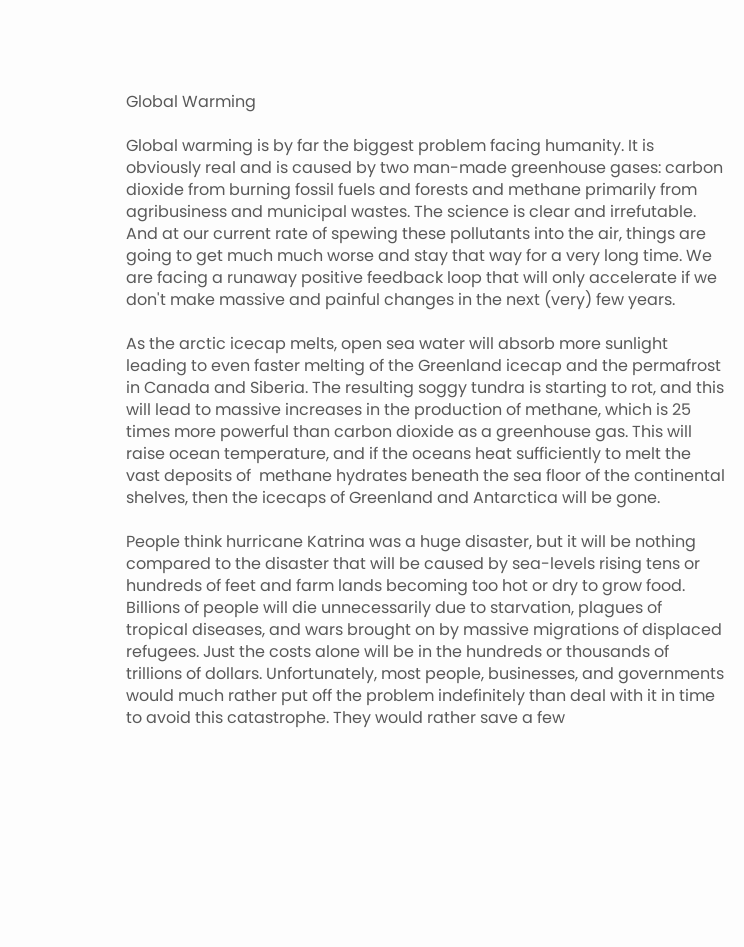Global Warming

Global warming is by far the biggest problem facing humanity. It is obviously real and is caused by two man-made greenhouse gases: carbon dioxide from burning fossil fuels and forests and methane primarily from agribusiness and municipal wastes. The science is clear and irrefutable. And at our current rate of spewing these pollutants into the air, things are going to get much much worse and stay that way for a very long time. We are facing a runaway positive feedback loop that will only accelerate if we don't make massive and painful changes in the next (very) few years.

As the arctic icecap melts, open sea water will absorb more sunlight leading to even faster melting of the Greenland icecap and the permafrost in Canada and Siberia. The resulting soggy tundra is starting to rot, and this will lead to massive increases in the production of methane, which is 25 times more powerful than carbon dioxide as a greenhouse gas. This will raise ocean temperature, and if the oceans heat sufficiently to melt the vast deposits of  methane hydrates beneath the sea floor of the continental shelves, then the icecaps of Greenland and Antarctica will be gone.

People think hurricane Katrina was a huge disaster, but it will be nothing compared to the disaster that will be caused by sea-levels rising tens or hundreds of feet and farm lands becoming too hot or dry to grow food. Billions of people will die unnecessarily due to starvation, plagues of tropical diseases, and wars brought on by massive migrations of displaced refugees. Just the costs alone will be in the hundreds or thousands of trillions of dollars. Unfortunately, most people, businesses, and governments would much rather put off the problem indefinitely than deal with it in time to avoid this catastrophe. They would rather save a few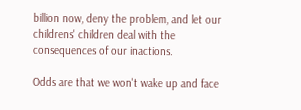billion now, deny the problem, and let our childrens' children deal with the consequences of our inactions.

Odds are that we won't wake up and face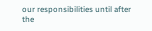our responsibilities until after the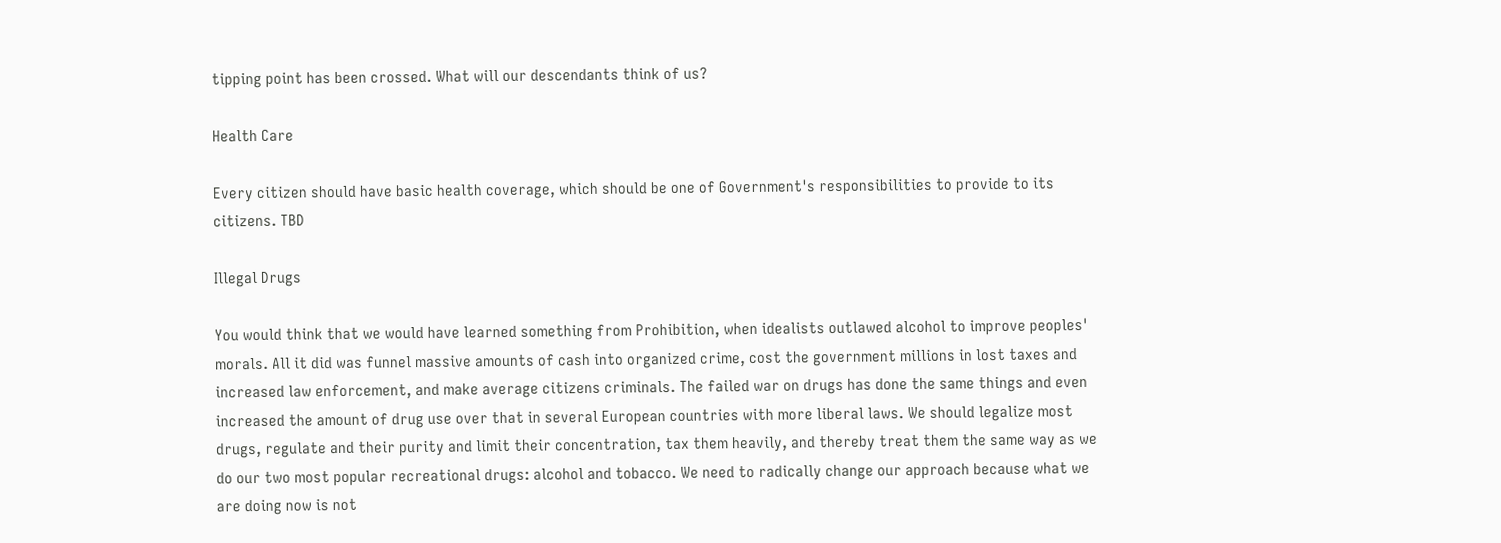tipping point has been crossed. What will our descendants think of us?

Health Care

Every citizen should have basic health coverage, which should be one of Government's responsibilities to provide to its citizens. TBD

Illegal Drugs

You would think that we would have learned something from Prohibition, when idealists outlawed alcohol to improve peoples' morals. All it did was funnel massive amounts of cash into organized crime, cost the government millions in lost taxes and increased law enforcement, and make average citizens criminals. The failed war on drugs has done the same things and even increased the amount of drug use over that in several European countries with more liberal laws. We should legalize most drugs, regulate and their purity and limit their concentration, tax them heavily, and thereby treat them the same way as we do our two most popular recreational drugs: alcohol and tobacco. We need to radically change our approach because what we are doing now is not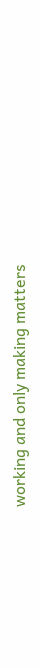working and only making matters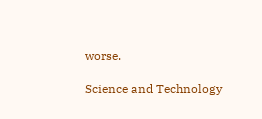worse.

Science and Technology